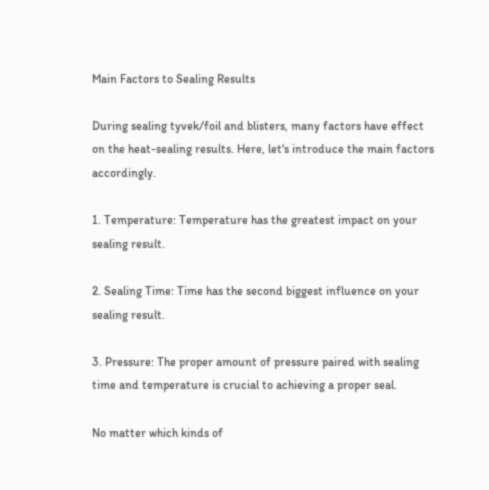Main Factors to Sealing Results

During sealing tyvek/foil and blisters, many factors have effect on the heat-sealing results. Here, let's introduce the main factors accordingly.

1. Temperature: Temperature has the greatest impact on your sealing result.

2. Sealing Time: Time has the second biggest influence on your sealing result.

3. Pressure: The proper amount of pressure paired with sealing time and temperature is crucial to achieving a proper seal.

No matter which kinds of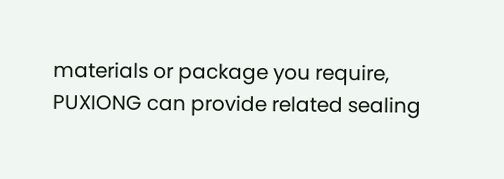materials or package you require, PUXIONG can provide related sealing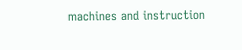machines and instruction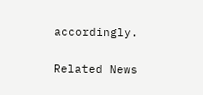accordingly.

Related News